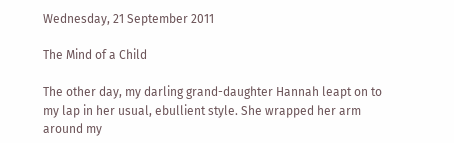Wednesday, 21 September 2011

The Mind of a Child

The other day, my darling grand-daughter Hannah leapt on to my lap in her usual, ebullient style. She wrapped her arm around my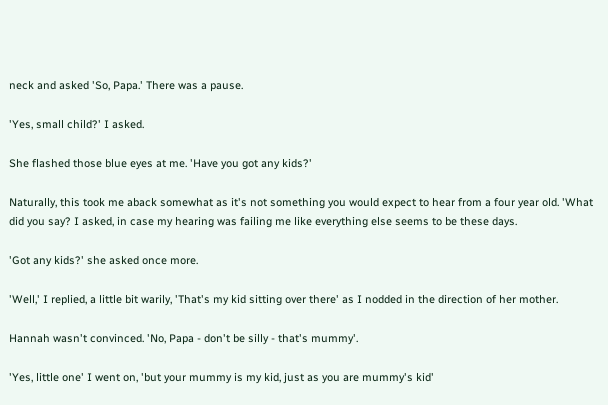neck and asked 'So, Papa.' There was a pause.

'Yes, small child?' I asked.

She flashed those blue eyes at me. 'Have you got any kids?'

Naturally, this took me aback somewhat as it's not something you would expect to hear from a four year old. 'What did you say? I asked, in case my hearing was failing me like everything else seems to be these days.

'Got any kids?' she asked once more.

'Well,' I replied, a little bit warily, 'That's my kid sitting over there' as I nodded in the direction of her mother.

Hannah wasn't convinced. 'No, Papa - don't be silly - that's mummy'.

'Yes, little one' I went on, 'but your mummy is my kid, just as you are mummy's kid'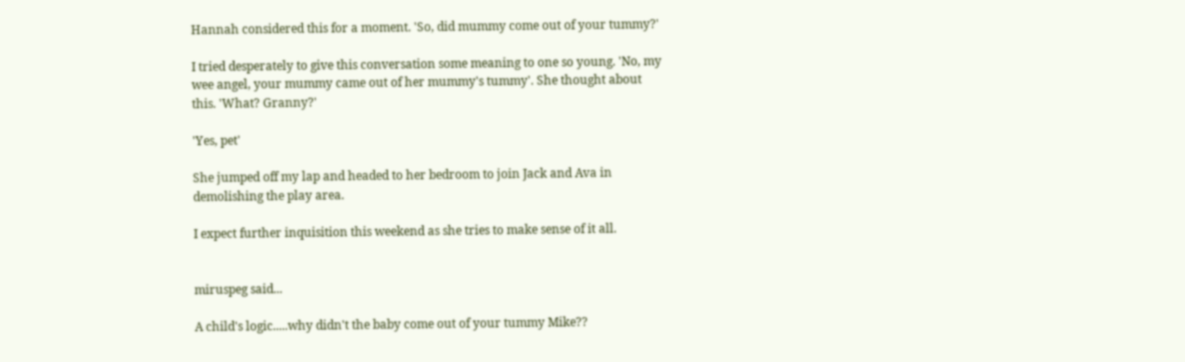Hannah considered this for a moment. 'So, did mummy come out of your tummy?'

I tried desperately to give this conversation some meaning to one so young. 'No, my wee angel, your mummy came out of her mummy's tummy'. She thought about this. 'What? Granny?'

'Yes, pet'

She jumped off my lap and headed to her bedroom to join Jack and Ava in demolishing the play area.

I expect further inquisition this weekend as she tries to make sense of it all.


miruspeg said...

A child's logic.....why didn't the baby come out of your tummy Mike??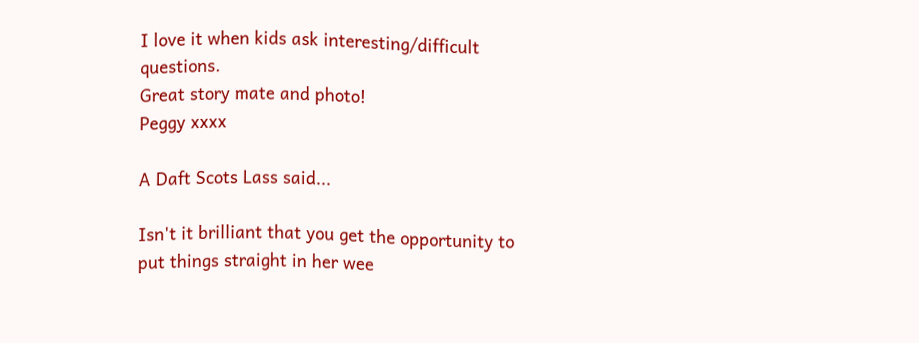I love it when kids ask interesting/difficult questions.
Great story mate and photo!
Peggy xxxx

A Daft Scots Lass said...

Isn't it brilliant that you get the opportunity to put things straight in her wee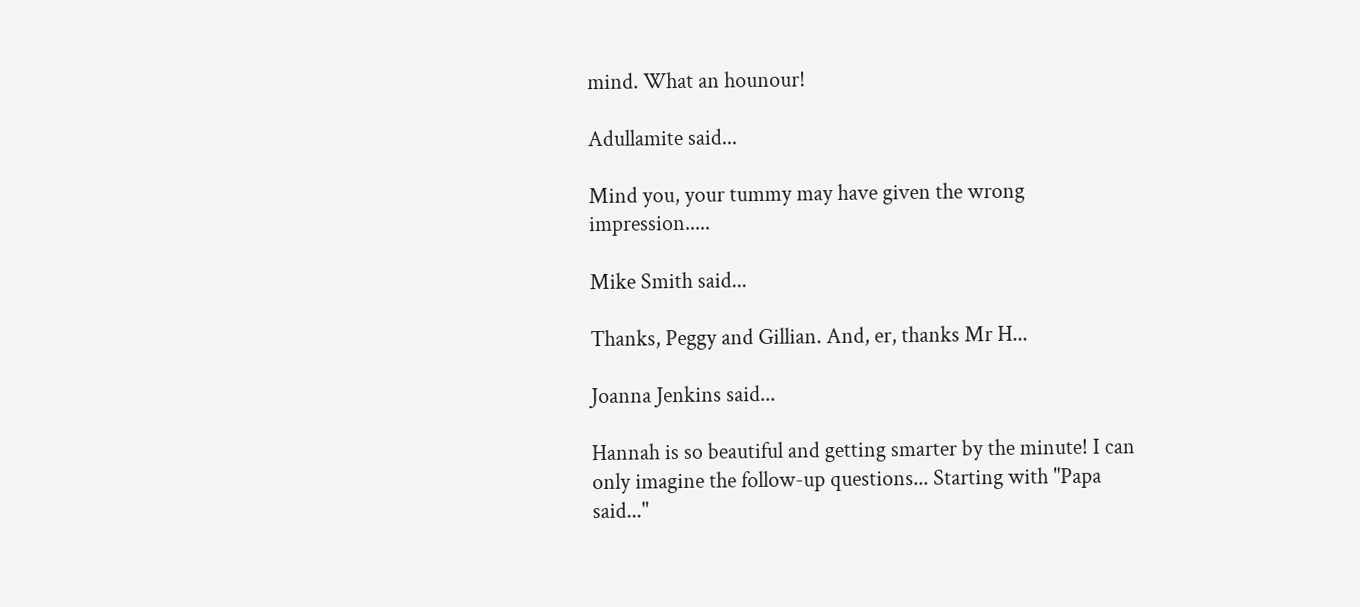mind. What an hounour!

Adullamite said...

Mind you, your tummy may have given the wrong impression.....

Mike Smith said...

Thanks, Peggy and Gillian. And, er, thanks Mr H...

Joanna Jenkins said...

Hannah is so beautiful and getting smarter by the minute! I can only imagine the follow-up questions... Starting with "Papa said..."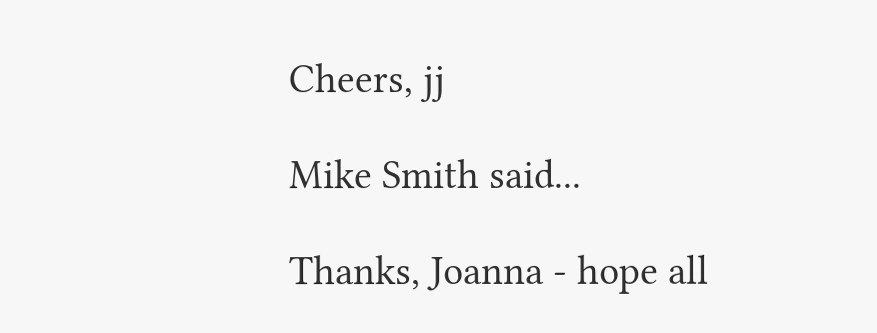Cheers, jj

Mike Smith said...

Thanks, Joanna - hope all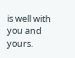is well with you and yours.